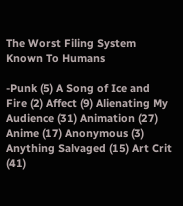The Worst Filing System Known To Humans

-Punk (5) A Song of Ice and Fire (2) Affect (9) Alienating My Audience (31) Animation (27) Anime (17) Anonymous (3) Anything Salvaged (15) Art Crit (41)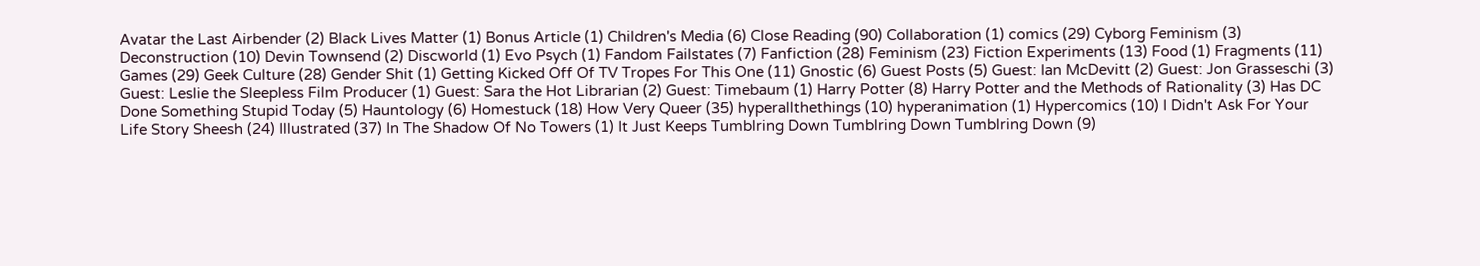Avatar the Last Airbender (2) Black Lives Matter (1) Bonus Article (1) Children's Media (6) Close Reading (90) Collaboration (1) comics (29) Cyborg Feminism (3) Deconstruction (10) Devin Townsend (2) Discworld (1) Evo Psych (1) Fandom Failstates (7) Fanfiction (28) Feminism (23) Fiction Experiments (13) Food (1) Fragments (11) Games (29) Geek Culture (28) Gender Shit (1) Getting Kicked Off Of TV Tropes For This One (11) Gnostic (6) Guest Posts (5) Guest: Ian McDevitt (2) Guest: Jon Grasseschi (3) Guest: Leslie the Sleepless Film Producer (1) Guest: Sara the Hot Librarian (2) Guest: Timebaum (1) Harry Potter (8) Harry Potter and the Methods of Rationality (3) Has DC Done Something Stupid Today (5) Hauntology (6) Homestuck (18) How Very Queer (35) hyperallthethings (10) hyperanimation (1) Hypercomics (10) I Didn't Ask For Your Life Story Sheesh (24) Illustrated (37) In The Shadow Of No Towers (1) It Just Keeps Tumblring Down Tumblring Down Tumblring Down (9)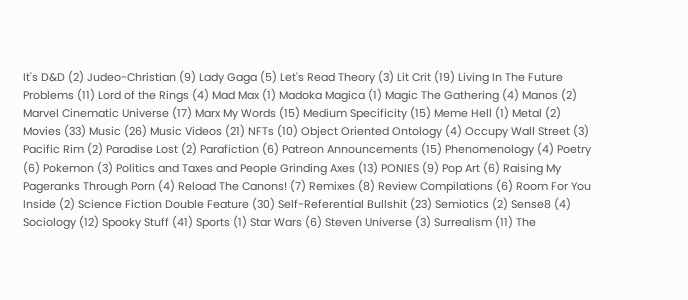It's D&D (2) Judeo-Christian (9) Lady Gaga (5) Let's Read Theory (3) Lit Crit (19) Living In The Future Problems (11) Lord of the Rings (4) Mad Max (1) Madoka Magica (1) Magic The Gathering (4) Manos (2) Marvel Cinematic Universe (17) Marx My Words (15) Medium Specificity (15) Meme Hell (1) Metal (2) Movies (33) Music (26) Music Videos (21) NFTs (10) Object Oriented Ontology (4) Occupy Wall Street (3) Pacific Rim (2) Paradise Lost (2) Parafiction (6) Patreon Announcements (15) Phenomenology (4) Poetry (6) Pokemon (3) Politics and Taxes and People Grinding Axes (13) PONIES (9) Pop Art (6) Raising My Pageranks Through Porn (4) Reload The Canons! (7) Remixes (8) Review Compilations (6) Room For You Inside (2) Science Fiction Double Feature (30) Self-Referential Bullshit (23) Semiotics (2) Sense8 (4) Sociology (12) Spooky Stuff (41) Sports (1) Star Wars (6) Steven Universe (3) Surrealism (11) The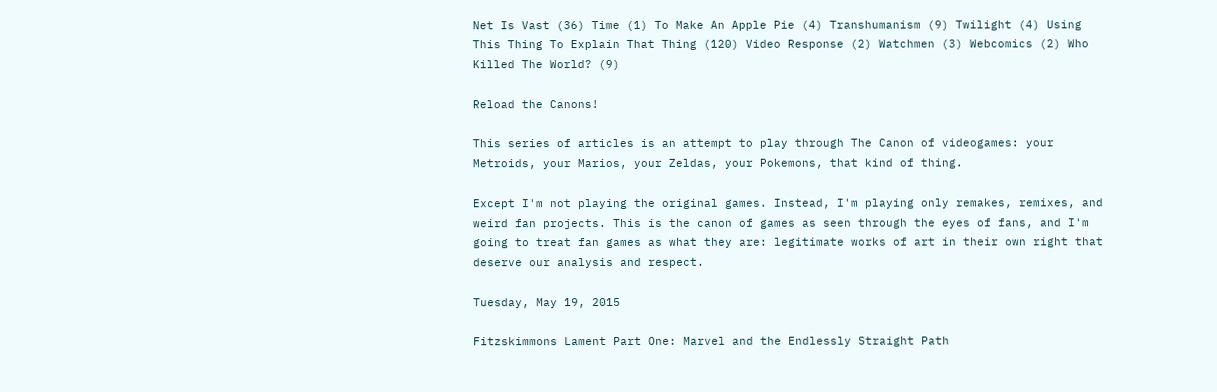Net Is Vast (36) Time (1) To Make An Apple Pie (4) Transhumanism (9) Twilight (4) Using This Thing To Explain That Thing (120) Video Response (2) Watchmen (3) Webcomics (2) Who Killed The World? (9)

Reload the Canons!

This series of articles is an attempt to play through The Canon of videogames: your Metroids, your Marios, your Zeldas, your Pokemons, that kind of thing.

Except I'm not playing the original games. Instead, I'm playing only remakes, remixes, and weird fan projects. This is the canon of games as seen through the eyes of fans, and I'm going to treat fan games as what they are: legitimate works of art in their own right that deserve our analysis and respect.

Tuesday, May 19, 2015

Fitzskimmons Lament Part One: Marvel and the Endlessly Straight Path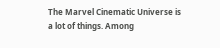The Marvel Cinematic Universe is a lot of things. Among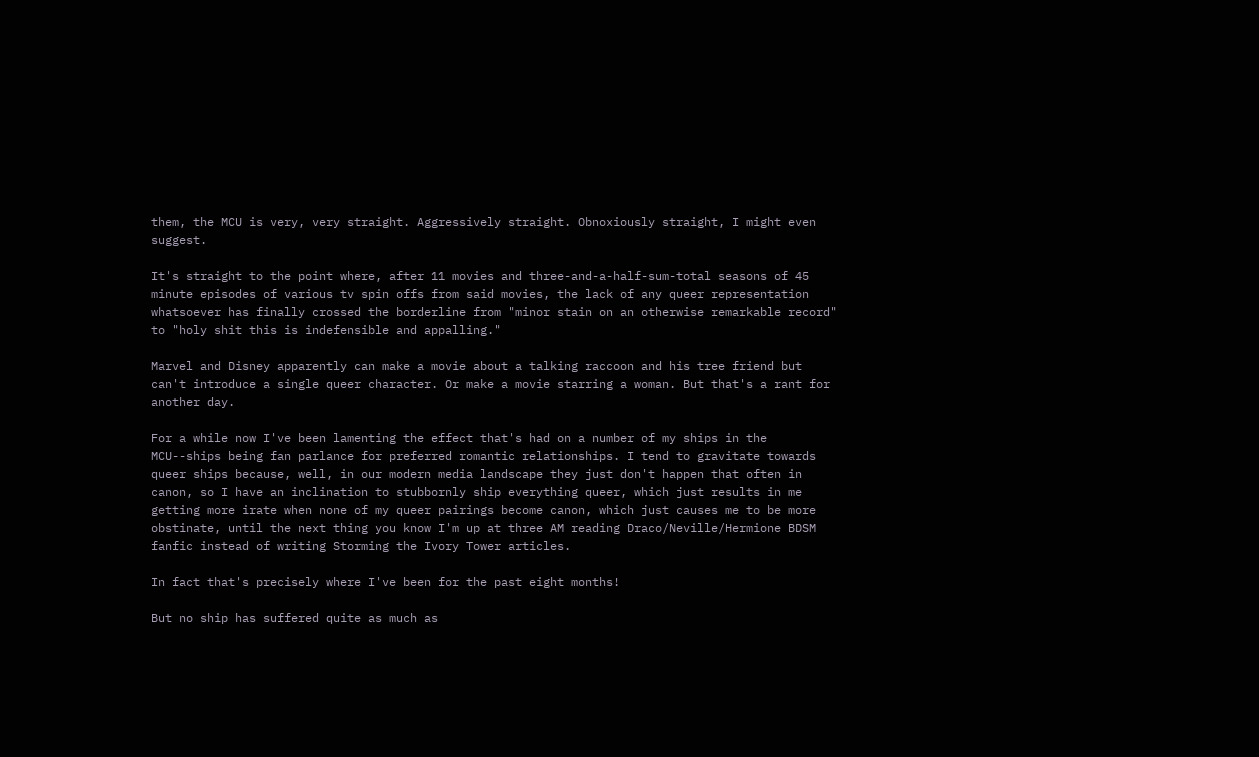them, the MCU is very, very straight. Aggressively straight. Obnoxiously straight, I might even suggest.

It's straight to the point where, after 11 movies and three-and-a-half-sum-total seasons of 45 minute episodes of various tv spin offs from said movies, the lack of any queer representation whatsoever has finally crossed the borderline from "minor stain on an otherwise remarkable record" to "holy shit this is indefensible and appalling."

Marvel and Disney apparently can make a movie about a talking raccoon and his tree friend but can't introduce a single queer character. Or make a movie starring a woman. But that's a rant for another day.

For a while now I've been lamenting the effect that's had on a number of my ships in the MCU--ships being fan parlance for preferred romantic relationships. I tend to gravitate towards queer ships because, well, in our modern media landscape they just don't happen that often in canon, so I have an inclination to stubbornly ship everything queer, which just results in me getting more irate when none of my queer pairings become canon, which just causes me to be more obstinate, until the next thing you know I'm up at three AM reading Draco/Neville/Hermione BDSM fanfic instead of writing Storming the Ivory Tower articles.

In fact that's precisely where I've been for the past eight months!

But no ship has suffered quite as much as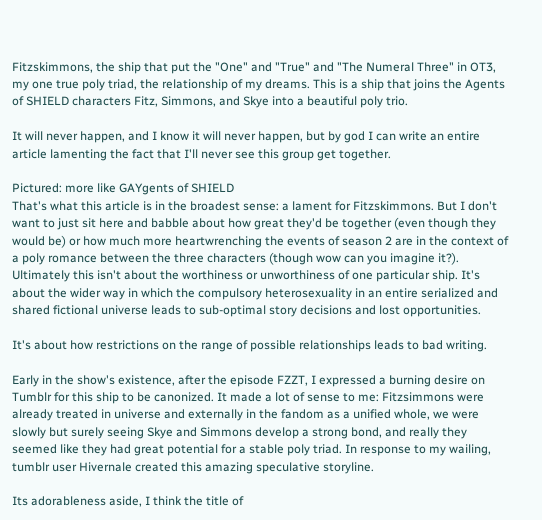Fitzskimmons, the ship that put the "One" and "True" and "The Numeral Three" in OT3, my one true poly triad, the relationship of my dreams. This is a ship that joins the Agents of SHIELD characters Fitz, Simmons, and Skye into a beautiful poly trio.

It will never happen, and I know it will never happen, but by god I can write an entire article lamenting the fact that I'll never see this group get together.

Pictured: more like GAYgents of SHIELD
That's what this article is in the broadest sense: a lament for Fitzskimmons. But I don't want to just sit here and babble about how great they'd be together (even though they would be) or how much more heartwrenching the events of season 2 are in the context of a poly romance between the three characters (though wow can you imagine it?). Ultimately this isn't about the worthiness or unworthiness of one particular ship. It's about the wider way in which the compulsory heterosexuality in an entire serialized and shared fictional universe leads to sub-optimal story decisions and lost opportunities.

It's about how restrictions on the range of possible relationships leads to bad writing.

Early in the show's existence, after the episode FZZT, I expressed a burning desire on Tumblr for this ship to be canonized. It made a lot of sense to me: Fitzsimmons were already treated in universe and externally in the fandom as a unified whole, we were slowly but surely seeing Skye and Simmons develop a strong bond, and really they seemed like they had great potential for a stable poly triad. In response to my wailing, tumblr user Hivernale created this amazing speculative storyline.

Its adorableness aside, I think the title of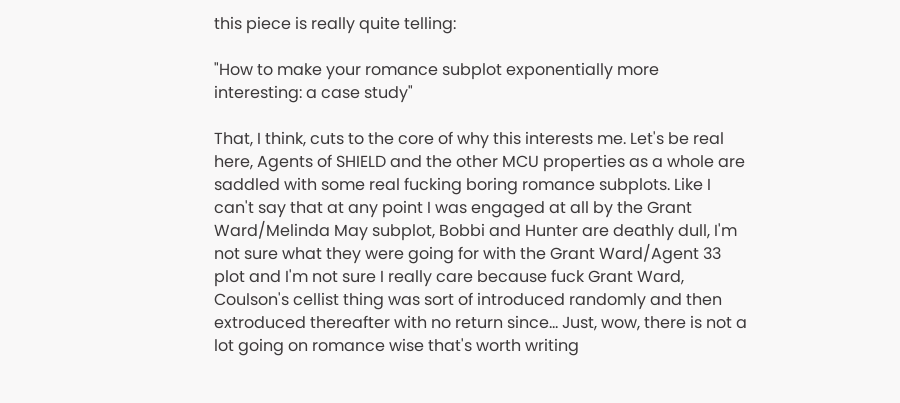this piece is really quite telling:

"How to make your romance subplot exponentially more interesting: a case study"

That, I think, cuts to the core of why this interests me. Let's be real here, Agents of SHIELD and the other MCU properties as a whole are saddled with some real fucking boring romance subplots. Like I can't say that at any point I was engaged at all by the Grant Ward/Melinda May subplot, Bobbi and Hunter are deathly dull, I'm not sure what they were going for with the Grant Ward/Agent 33 plot and I'm not sure I really care because fuck Grant Ward, Coulson's cellist thing was sort of introduced randomly and then extroduced thereafter with no return since... Just, wow, there is not a lot going on romance wise that's worth writing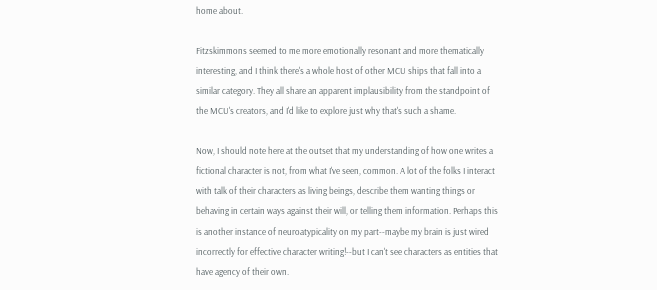home about.

Fitzskimmons seemed to me more emotionally resonant and more thematically interesting, and I think there's a whole host of other MCU ships that fall into a similar category. They all share an apparent implausibility from the standpoint of the MCU's creators, and I'd like to explore just why that's such a shame.

Now, I should note here at the outset that my understanding of how one writes a fictional character is not, from what I've seen, common. A lot of the folks I interact with talk of their characters as living beings, describe them wanting things or behaving in certain ways against their will, or telling them information. Perhaps this is another instance of neuroatypicality on my part--maybe my brain is just wired incorrectly for effective character writing!--but I can't see characters as entities that have agency of their own.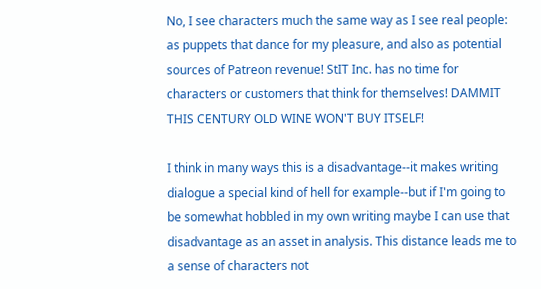No, I see characters much the same way as I see real people: as puppets that dance for my pleasure, and also as potential sources of Patreon revenue! StIT Inc. has no time for characters or customers that think for themselves! DAMMIT THIS CENTURY OLD WINE WON'T BUY ITSELF!

I think in many ways this is a disadvantage--it makes writing dialogue a special kind of hell for example--but if I'm going to be somewhat hobbled in my own writing maybe I can use that disadvantage as an asset in analysis. This distance leads me to a sense of characters not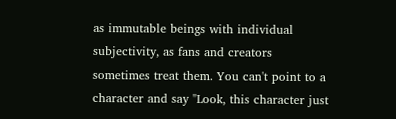as immutable beings with individual subjectivity, as fans and creators sometimes treat them. You can't point to a character and say "Look, this character just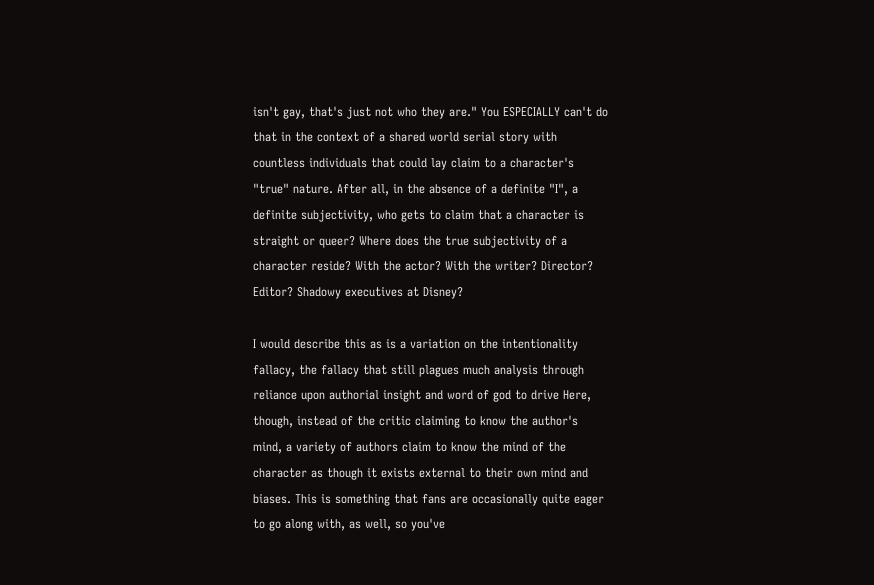isn't gay, that's just not who they are." You ESPECIALLY can't do that in the context of a shared world serial story with countless individuals that could lay claim to a character's "true" nature. After all, in the absence of a definite "I", a definite subjectivity, who gets to claim that a character is straight or queer? Where does the true subjectivity of a character reside? With the actor? With the writer? Director? Editor? Shadowy executives at Disney?

I would describe this as is a variation on the intentionality fallacy, the fallacy that still plagues much analysis through reliance upon authorial insight and word of god to drive Here, though, instead of the critic claiming to know the author's mind, a variety of authors claim to know the mind of the character as though it exists external to their own mind and biases. This is something that fans are occasionally quite eager to go along with, as well, so you've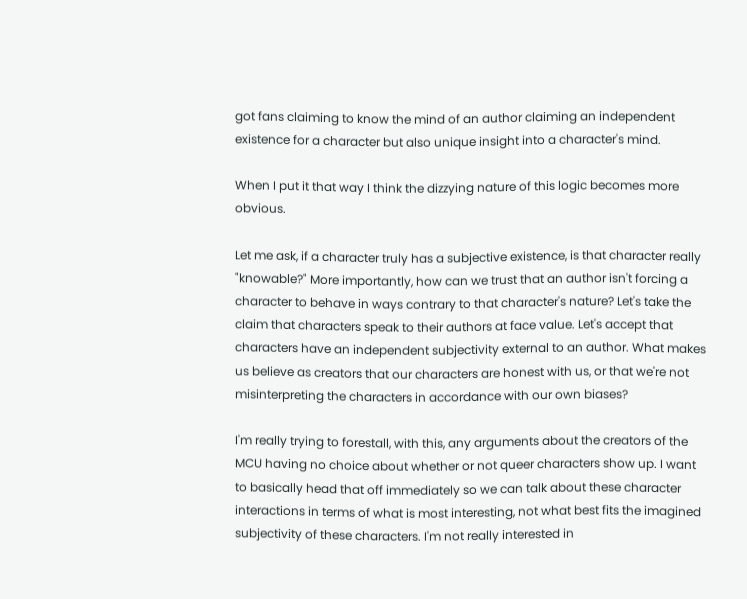got fans claiming to know the mind of an author claiming an independent existence for a character but also unique insight into a character's mind.

When I put it that way I think the dizzying nature of this logic becomes more obvious.

Let me ask, if a character truly has a subjective existence, is that character really "knowable?" More importantly, how can we trust that an author isn't forcing a character to behave in ways contrary to that character's nature? Let's take the claim that characters speak to their authors at face value. Let's accept that characters have an independent subjectivity external to an author. What makes us believe as creators that our characters are honest with us, or that we're not misinterpreting the characters in accordance with our own biases?

I'm really trying to forestall, with this, any arguments about the creators of the MCU having no choice about whether or not queer characters show up. I want to basically head that off immediately so we can talk about these character interactions in terms of what is most interesting, not what best fits the imagined subjectivity of these characters. I'm not really interested in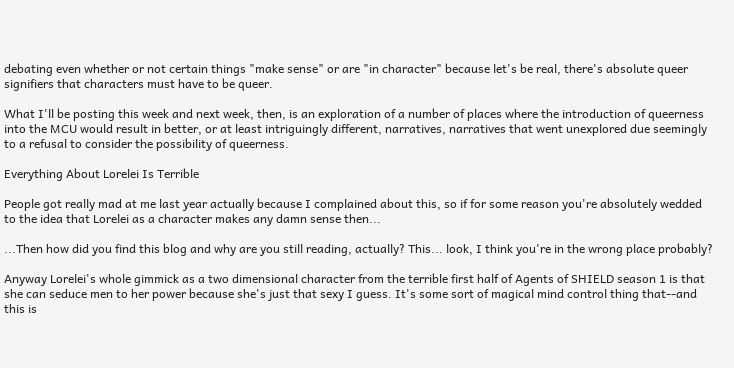debating even whether or not certain things "make sense" or are "in character" because let's be real, there's absolute queer signifiers that characters must have to be queer.

What I'll be posting this week and next week, then, is an exploration of a number of places where the introduction of queerness into the MCU would result in better, or at least intriguingly different, narratives, narratives that went unexplored due seemingly to a refusal to consider the possibility of queerness.

Everything About Lorelei Is Terrible

People got really mad at me last year actually because I complained about this, so if for some reason you're absolutely wedded to the idea that Lorelei as a character makes any damn sense then...

...Then how did you find this blog and why are you still reading, actually? This... look, I think you're in the wrong place probably?

Anyway Lorelei's whole gimmick as a two dimensional character from the terrible first half of Agents of SHIELD season 1 is that she can seduce men to her power because she's just that sexy I guess. It's some sort of magical mind control thing that--and this is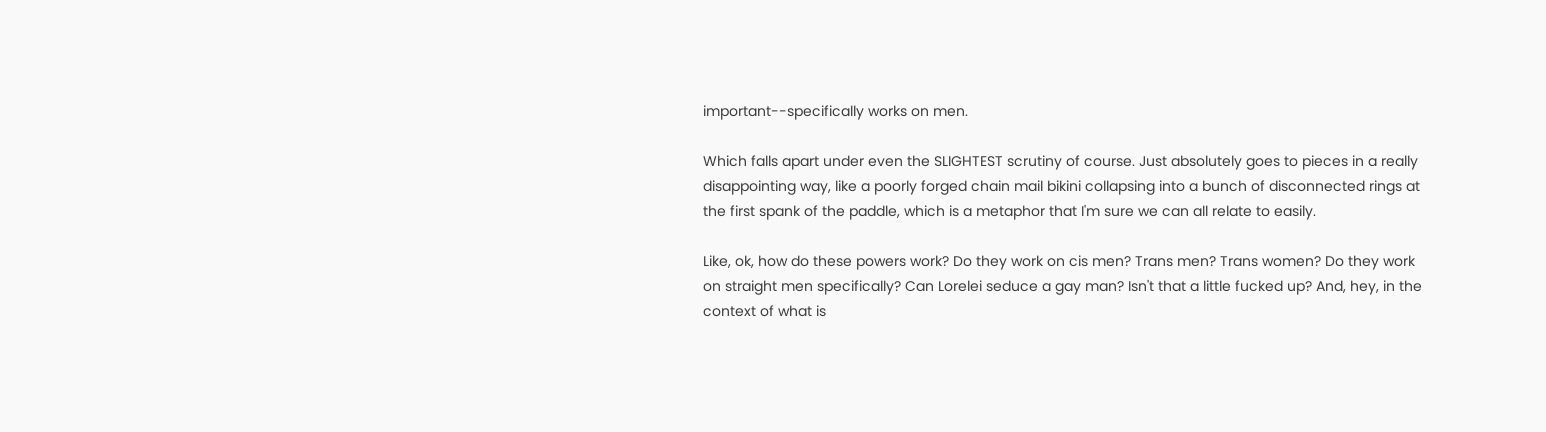important--specifically works on men.

Which falls apart under even the SLIGHTEST scrutiny of course. Just absolutely goes to pieces in a really disappointing way, like a poorly forged chain mail bikini collapsing into a bunch of disconnected rings at the first spank of the paddle, which is a metaphor that I'm sure we can all relate to easily.

Like, ok, how do these powers work? Do they work on cis men? Trans men? Trans women? Do they work on straight men specifically? Can Lorelei seduce a gay man? Isn't that a little fucked up? And, hey, in the context of what is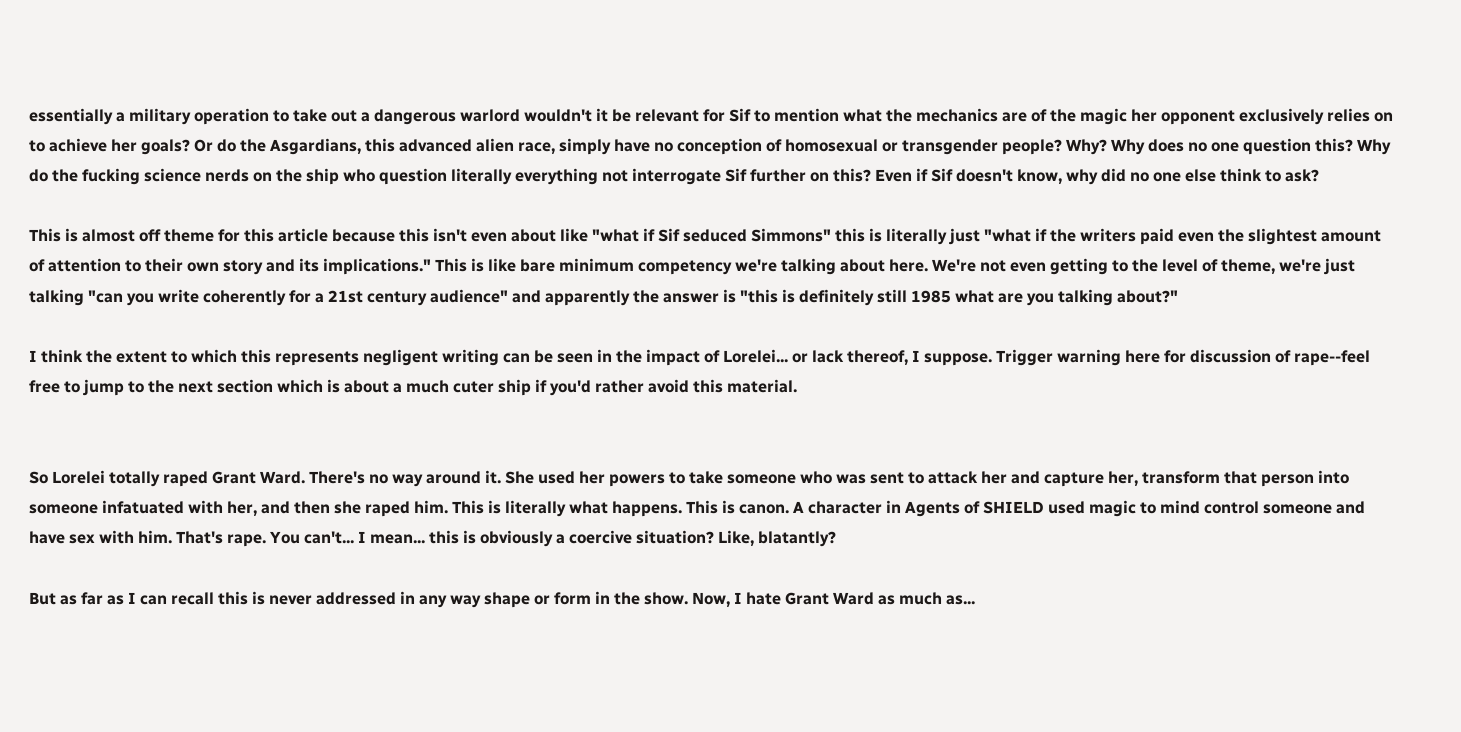essentially a military operation to take out a dangerous warlord wouldn't it be relevant for Sif to mention what the mechanics are of the magic her opponent exclusively relies on to achieve her goals? Or do the Asgardians, this advanced alien race, simply have no conception of homosexual or transgender people? Why? Why does no one question this? Why do the fucking science nerds on the ship who question literally everything not interrogate Sif further on this? Even if Sif doesn't know, why did no one else think to ask?

This is almost off theme for this article because this isn't even about like "what if Sif seduced Simmons" this is literally just "what if the writers paid even the slightest amount of attention to their own story and its implications." This is like bare minimum competency we're talking about here. We're not even getting to the level of theme, we're just talking "can you write coherently for a 21st century audience" and apparently the answer is "this is definitely still 1985 what are you talking about?"

I think the extent to which this represents negligent writing can be seen in the impact of Lorelei... or lack thereof, I suppose. Trigger warning here for discussion of rape--feel free to jump to the next section which is about a much cuter ship if you'd rather avoid this material.


So Lorelei totally raped Grant Ward. There's no way around it. She used her powers to take someone who was sent to attack her and capture her, transform that person into someone infatuated with her, and then she raped him. This is literally what happens. This is canon. A character in Agents of SHIELD used magic to mind control someone and have sex with him. That's rape. You can't... I mean... this is obviously a coercive situation? Like, blatantly?

But as far as I can recall this is never addressed in any way shape or form in the show. Now, I hate Grant Ward as much as...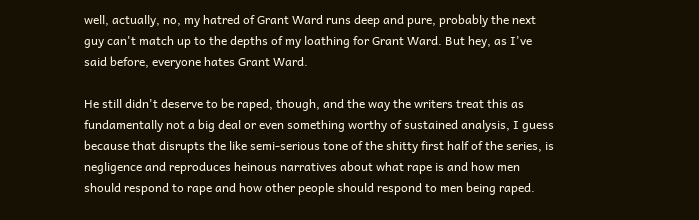well, actually, no, my hatred of Grant Ward runs deep and pure, probably the next guy can't match up to the depths of my loathing for Grant Ward. But hey, as I've said before, everyone hates Grant Ward.

He still didn't deserve to be raped, though, and the way the writers treat this as fundamentally not a big deal or even something worthy of sustained analysis, I guess because that disrupts the like semi-serious tone of the shitty first half of the series, is negligence and reproduces heinous narratives about what rape is and how men should respond to rape and how other people should respond to men being raped.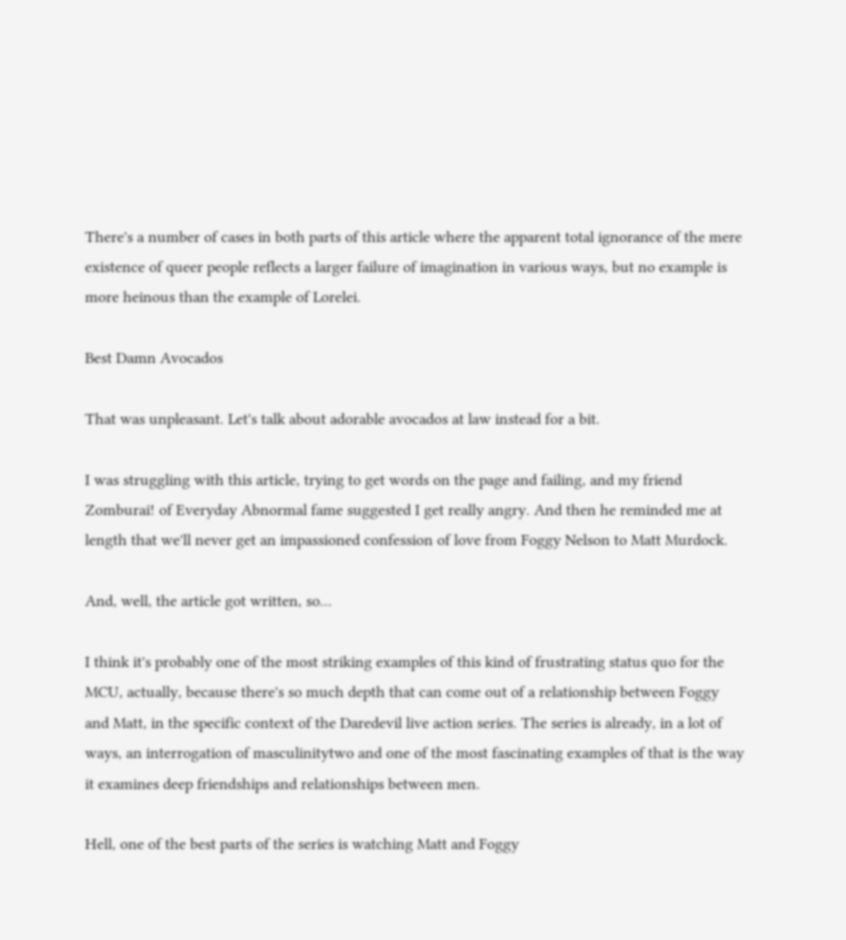There's a number of cases in both parts of this article where the apparent total ignorance of the mere existence of queer people reflects a larger failure of imagination in various ways, but no example is more heinous than the example of Lorelei.

Best Damn Avocados

That was unpleasant. Let's talk about adorable avocados at law instead for a bit.

I was struggling with this article, trying to get words on the page and failing, and my friend Zomburai! of Everyday Abnormal fame suggested I get really angry. And then he reminded me at length that we'll never get an impassioned confession of love from Foggy Nelson to Matt Murdock.

And, well, the article got written, so...

I think it's probably one of the most striking examples of this kind of frustrating status quo for the MCU, actually, because there's so much depth that can come out of a relationship between Foggy and Matt, in the specific context of the Daredevil live action series. The series is already, in a lot of ways, an interrogation of masculinitytwo and one of the most fascinating examples of that is the way it examines deep friendships and relationships between men.

Hell, one of the best parts of the series is watching Matt and Foggy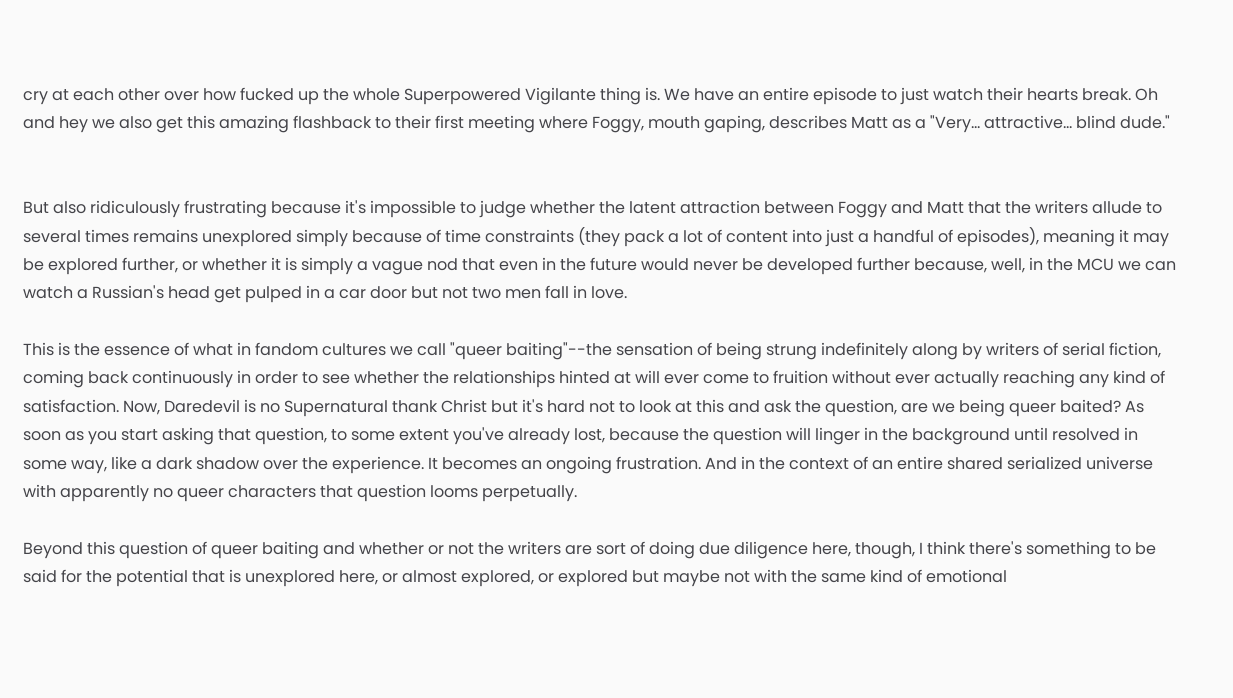cry at each other over how fucked up the whole Superpowered Vigilante thing is. We have an entire episode to just watch their hearts break. Oh and hey we also get this amazing flashback to their first meeting where Foggy, mouth gaping, describes Matt as a "Very... attractive... blind dude."


But also ridiculously frustrating because it's impossible to judge whether the latent attraction between Foggy and Matt that the writers allude to several times remains unexplored simply because of time constraints (they pack a lot of content into just a handful of episodes), meaning it may be explored further, or whether it is simply a vague nod that even in the future would never be developed further because, well, in the MCU we can watch a Russian's head get pulped in a car door but not two men fall in love.

This is the essence of what in fandom cultures we call "queer baiting"--the sensation of being strung indefinitely along by writers of serial fiction, coming back continuously in order to see whether the relationships hinted at will ever come to fruition without ever actually reaching any kind of satisfaction. Now, Daredevil is no Supernatural thank Christ but it's hard not to look at this and ask the question, are we being queer baited? As soon as you start asking that question, to some extent you've already lost, because the question will linger in the background until resolved in some way, like a dark shadow over the experience. It becomes an ongoing frustration. And in the context of an entire shared serialized universe with apparently no queer characters that question looms perpetually.

Beyond this question of queer baiting and whether or not the writers are sort of doing due diligence here, though, I think there's something to be said for the potential that is unexplored here, or almost explored, or explored but maybe not with the same kind of emotional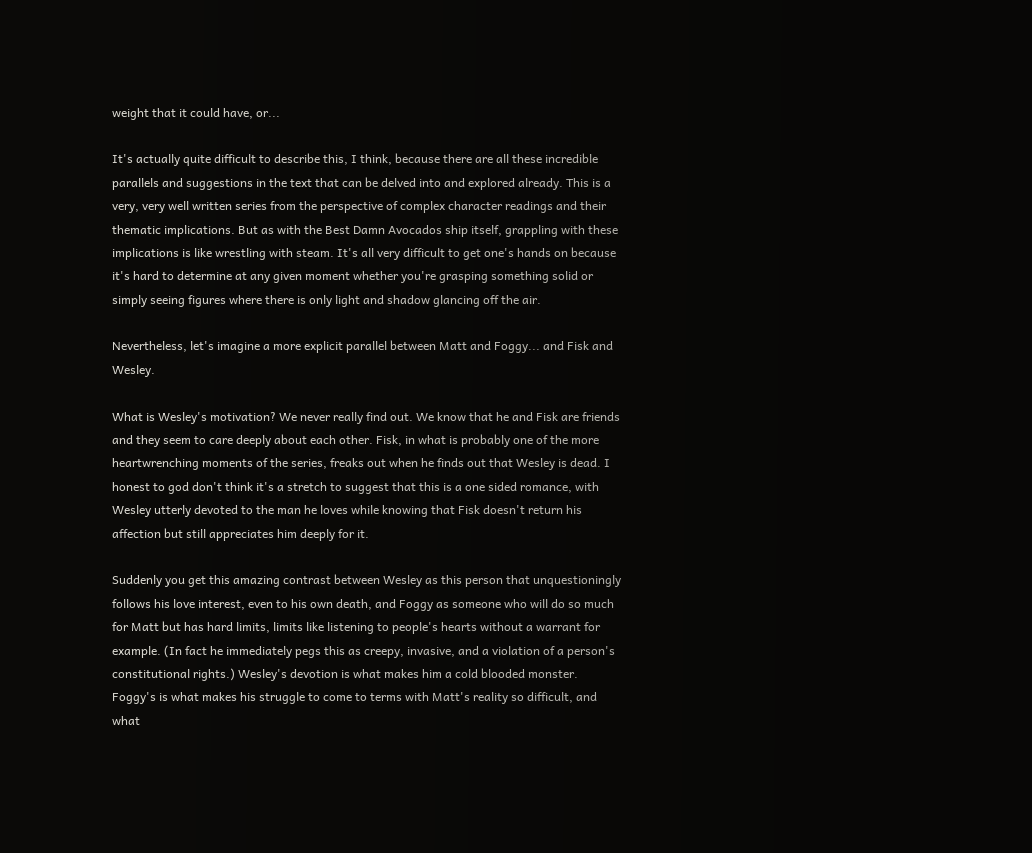weight that it could have, or...

It's actually quite difficult to describe this, I think, because there are all these incredible parallels and suggestions in the text that can be delved into and explored already. This is a very, very well written series from the perspective of complex character readings and their thematic implications. But as with the Best Damn Avocados ship itself, grappling with these implications is like wrestling with steam. It's all very difficult to get one's hands on because it's hard to determine at any given moment whether you're grasping something solid or simply seeing figures where there is only light and shadow glancing off the air.

Nevertheless, let's imagine a more explicit parallel between Matt and Foggy... and Fisk and Wesley.

What is Wesley's motivation? We never really find out. We know that he and Fisk are friends and they seem to care deeply about each other. Fisk, in what is probably one of the more heartwrenching moments of the series, freaks out when he finds out that Wesley is dead. I honest to god don't think it's a stretch to suggest that this is a one sided romance, with Wesley utterly devoted to the man he loves while knowing that Fisk doesn't return his affection but still appreciates him deeply for it.

Suddenly you get this amazing contrast between Wesley as this person that unquestioningly follows his love interest, even to his own death, and Foggy as someone who will do so much for Matt but has hard limits, limits like listening to people's hearts without a warrant for example. (In fact he immediately pegs this as creepy, invasive, and a violation of a person's constitutional rights.) Wesley's devotion is what makes him a cold blooded monster. Foggy's is what makes his struggle to come to terms with Matt's reality so difficult, and what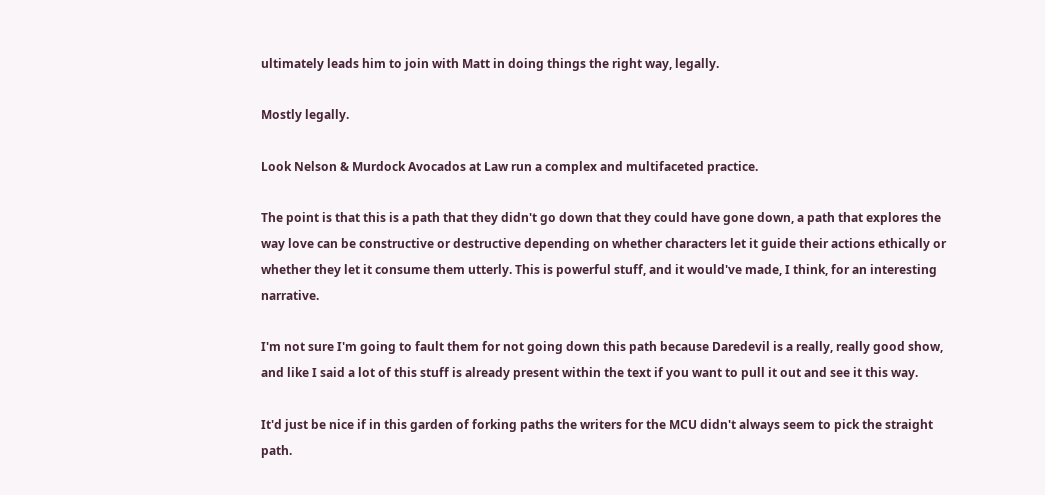ultimately leads him to join with Matt in doing things the right way, legally.

Mostly legally.

Look Nelson & Murdock Avocados at Law run a complex and multifaceted practice.

The point is that this is a path that they didn't go down that they could have gone down, a path that explores the way love can be constructive or destructive depending on whether characters let it guide their actions ethically or whether they let it consume them utterly. This is powerful stuff, and it would've made, I think, for an interesting narrative.

I'm not sure I'm going to fault them for not going down this path because Daredevil is a really, really good show, and like I said a lot of this stuff is already present within the text if you want to pull it out and see it this way.

It'd just be nice if in this garden of forking paths the writers for the MCU didn't always seem to pick the straight path.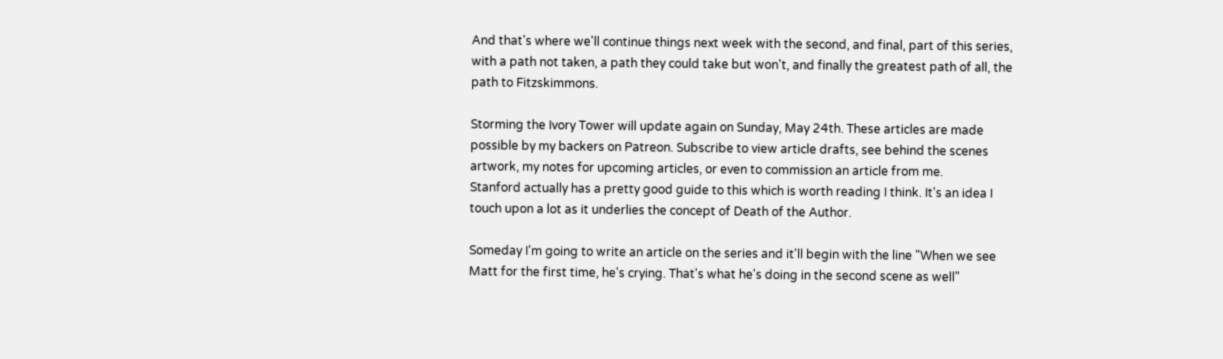And that's where we'll continue things next week with the second, and final, part of this series, with a path not taken, a path they could take but won't, and finally the greatest path of all, the path to Fitzskimmons.

Storming the Ivory Tower will update again on Sunday, May 24th. These articles are made possible by my backers on Patreon. Subscribe to view article drafts, see behind the scenes artwork, my notes for upcoming articles, or even to commission an article from me.
Stanford actually has a pretty good guide to this which is worth reading I think. It's an idea I touch upon a lot as it underlies the concept of Death of the Author.

Someday I'm going to write an article on the series and it'll begin with the line "When we see Matt for the first time, he's crying. That's what he's doing in the second scene as well"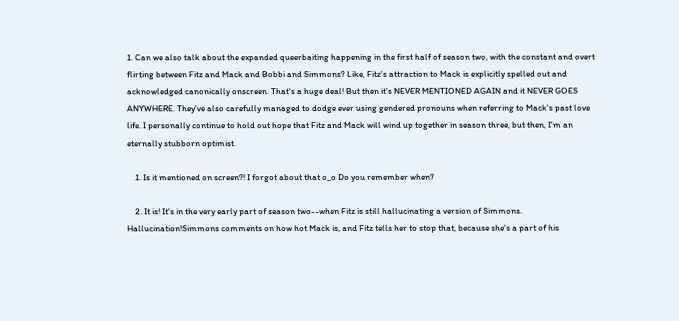1. Can we also talk about the expanded queerbaiting happening in the first half of season two, with the constant and overt flirting between Fitz and Mack and Bobbi and Simmons? Like, Fitz's attraction to Mack is explicitly spelled out and acknowledged canonically onscreen. That's a huge deal! But then it's NEVER MENTIONED AGAIN and it NEVER GOES ANYWHERE. They've also carefully managed to dodge ever using gendered pronouns when referring to Mack's past love life. I personally continue to hold out hope that Fitz and Mack will wind up together in season three, but then, I'm an eternally stubborn optimist.

    1. Is it mentioned on screen?! I forgot about that o_o Do you remember when?

    2. It is! It's in the very early part of season two--when Fitz is still hallucinating a version of Simmons. Hallucination!Simmons comments on how hot Mack is, and Fitz tells her to stop that, because she's a part of his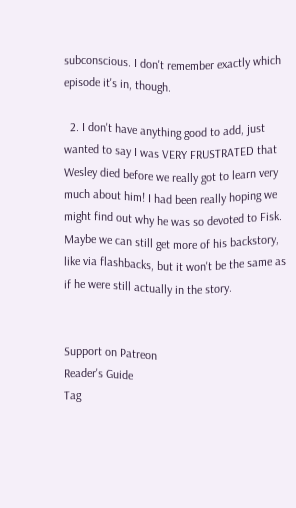subconscious. I don't remember exactly which episode it's in, though.

  2. I don't have anything good to add, just wanted to say I was VERY FRUSTRATED that Wesley died before we really got to learn very much about him! I had been really hoping we might find out why he was so devoted to Fisk. Maybe we can still get more of his backstory, like via flashbacks, but it won't be the same as if he were still actually in the story.


Support on Patreon
Reader's Guide
Tag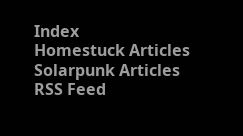Index
Homestuck Articles
Solarpunk Articles
RSS Feed